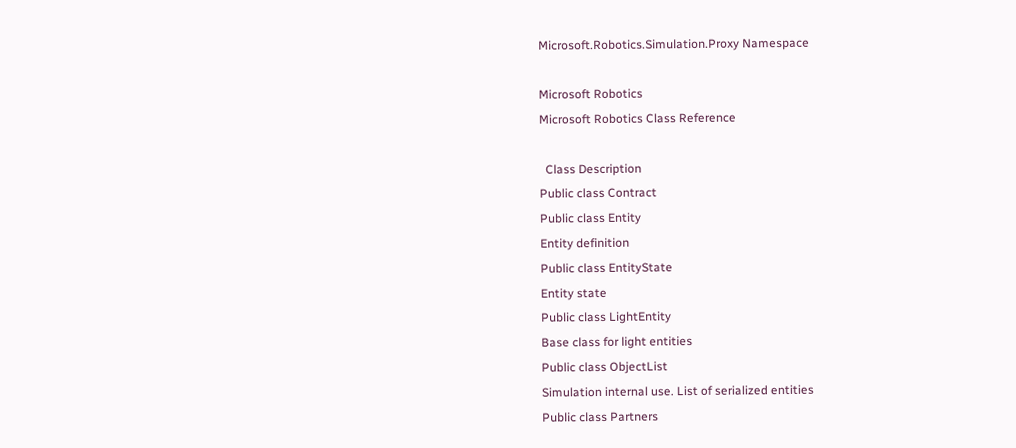Microsoft.Robotics.Simulation.Proxy Namespace

Microsoft Robotics
Microsoft Robotics Class Reference

  Class Description
Public class Contract
Public class Entity
Entity definition
Public class EntityState
Entity state
Public class LightEntity
Base class for light entities
Public class ObjectList
Simulation internal use. List of serialized entities
Public class Partners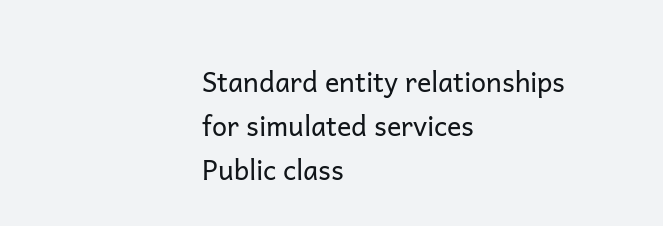Standard entity relationships for simulated services
Public class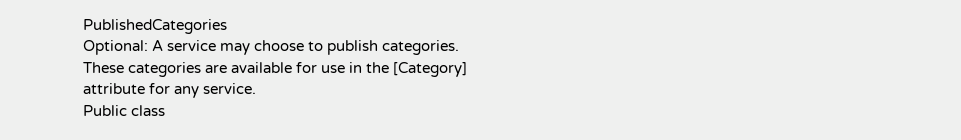PublishedCategories
Optional: A service may choose to publish categories. These categories are available for use in the [Category] attribute for any service.
Public class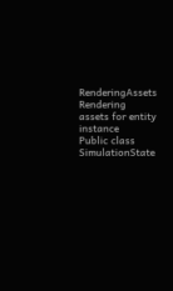RenderingAssets
Rendering assets for entity instance
Public class SimulationState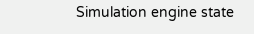Simulation engine state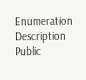Enumeration Description
Public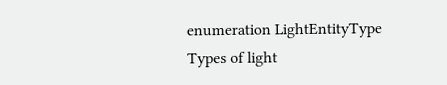enumeration LightEntityType
Types of light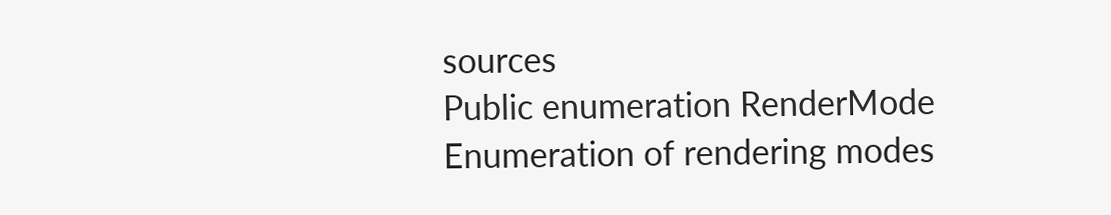sources
Public enumeration RenderMode
Enumeration of rendering modes